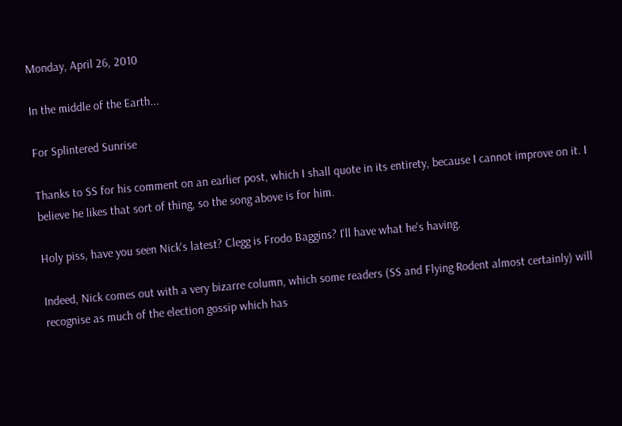Monday, April 26, 2010

In the middle of the Earth...

For Splintered Sunrise

Thanks to SS for his comment on an earlier post, which I shall quote in its entirety, because I cannot improve on it. I believe he likes that sort of thing, so the song above is for him.

Holy piss, have you seen Nick's latest? Clegg is Frodo Baggins? I'll have what he's having.

Indeed, Nick comes out with a very bizarre column, which some readers (SS and Flying Rodent almost certainly) will recognise as much of the election gossip which has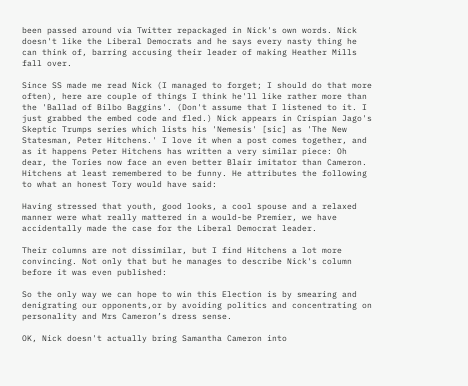been passed around via Twitter repackaged in Nick's own words. Nick doesn't like the Liberal Democrats and he says every nasty thing he can think of, barring accusing their leader of making Heather Mills fall over.

Since SS made me read Nick (I managed to forget; I should do that more often), here are couple of things I think he'll like rather more than the 'Ballad of Bilbo Baggins'. (Don't assume that I listened to it. I just grabbed the embed code and fled.) Nick appears in Crispian Jago's Skeptic Trumps series which lists his 'Nemesis' [sic] as 'The New Statesman, Peter Hitchens.' I love it when a post comes together, and as it happens Peter Hitchens has written a very similar piece: Oh dear, the Tories now face an even better Blair imitator than Cameron. Hitchens at least remembered to be funny. He attributes the following to what an honest Tory would have said:

Having stressed that youth, good looks, a cool spouse and a relaxed manner were what really mattered in a would-be Premier, we have accidentally made the case for the Liberal Democrat leader.

Their columns are not dissimilar, but I find Hitchens a lot more convincing. Not only that but he manages to describe Nick's column before it was even published:

So the only way we can hope to win this Election is by smearing and denigrating our opponents,or by avoiding politics and concentrating on personality and Mrs Cameron’s dress sense.

OK, Nick doesn't actually bring Samantha Cameron into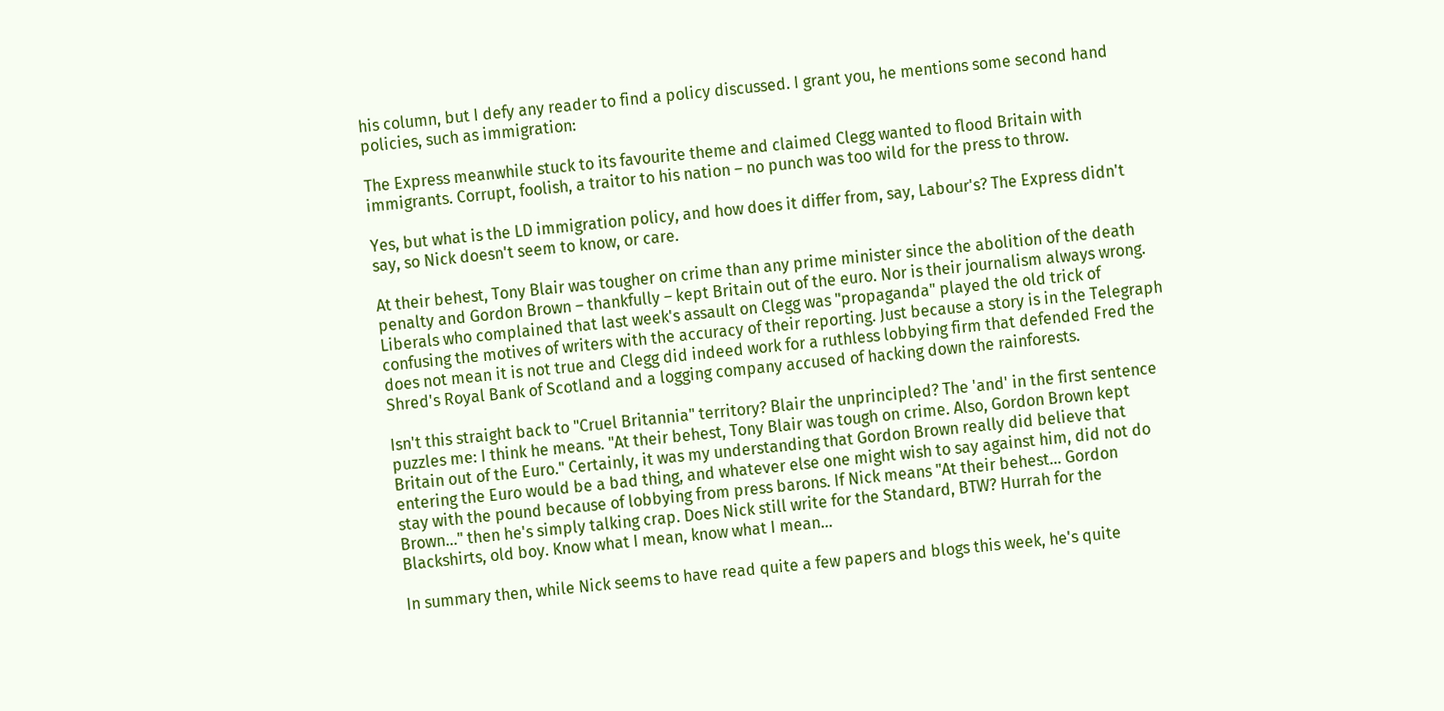his column, but I defy any reader to find a policy discussed. I grant you, he mentions some second hand policies, such as immigration:

The Express meanwhile stuck to its favourite theme and claimed Clegg wanted to flood Britain with immigrants. Corrupt, foolish, a traitor to his nation – no punch was too wild for the press to throw.

Yes, but what is the LD immigration policy, and how does it differ from, say, Labour's? The Express didn't say, so Nick doesn't seem to know, or care.

At their behest, Tony Blair was tougher on crime than any prime minister since the abolition of the death penalty and Gordon Brown – thankfully – kept Britain out of the euro. Nor is their journalism always wrong. Liberals who complained that last week's assault on Clegg was "propaganda" played the old trick of confusing the motives of writers with the accuracy of their reporting. Just because a story is in the Telegraph does not mean it is not true and Clegg did indeed work for a ruthless lobbying firm that defended Fred the Shred's Royal Bank of Scotland and a logging company accused of hacking down the rainforests.

Isn't this straight back to "Cruel Britannia" territory? Blair the unprincipled? The 'and' in the first sentence puzzles me: I think he means. "At their behest, Tony Blair was tough on crime. Also, Gordon Brown kept Britain out of the Euro." Certainly, it was my understanding that Gordon Brown really did believe that entering the Euro would be a bad thing, and whatever else one might wish to say against him, did not do stay with the pound because of lobbying from press barons. If Nick means "At their behest... Gordon Brown..." then he's simply talking crap. Does Nick still write for the Standard, BTW? Hurrah for the Blackshirts, old boy. Know what I mean, know what I mean...

In summary then, while Nick seems to have read quite a few papers and blogs this week, he's quite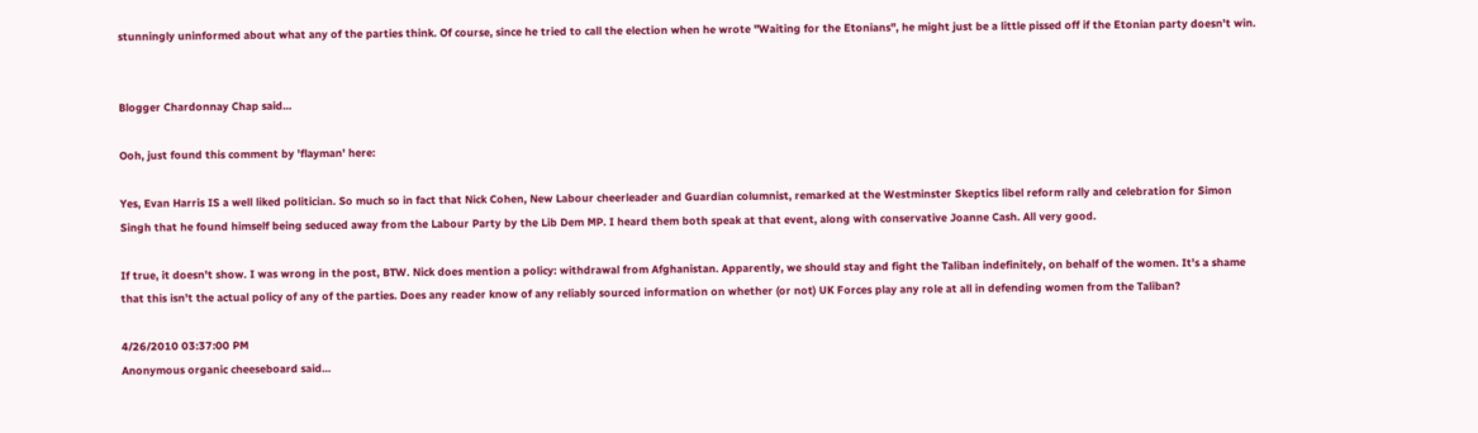stunningly uninformed about what any of the parties think. Of course, since he tried to call the election when he wrote "Waiting for the Etonians", he might just be a little pissed off if the Etonian party doesn't win.


Blogger Chardonnay Chap said...

Ooh, just found this comment by 'flayman' here:

Yes, Evan Harris IS a well liked politician. So much so in fact that Nick Cohen, New Labour cheerleader and Guardian columnist, remarked at the Westminster Skeptics libel reform rally and celebration for Simon Singh that he found himself being seduced away from the Labour Party by the Lib Dem MP. I heard them both speak at that event, along with conservative Joanne Cash. All very good.

If true, it doesn't show. I was wrong in the post, BTW. Nick does mention a policy: withdrawal from Afghanistan. Apparently, we should stay and fight the Taliban indefinitely, on behalf of the women. It's a shame that this isn't the actual policy of any of the parties. Does any reader know of any reliably sourced information on whether (or not) UK Forces play any role at all in defending women from the Taliban?

4/26/2010 03:37:00 PM
Anonymous organic cheeseboard said...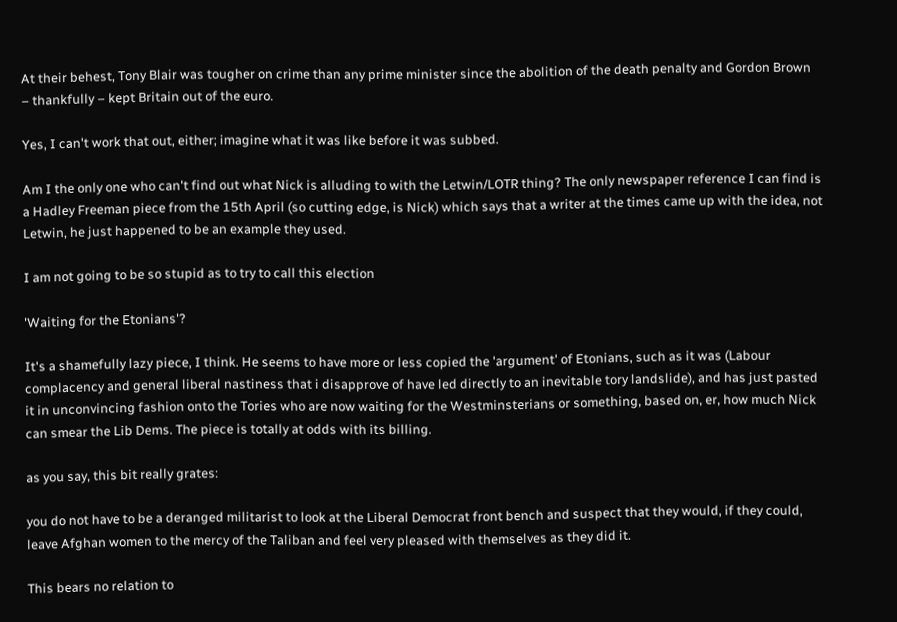At their behest, Tony Blair was tougher on crime than any prime minister since the abolition of the death penalty and Gordon Brown – thankfully – kept Britain out of the euro.

Yes, I can't work that out, either; imagine what it was like before it was subbed.

Am I the only one who can't find out what Nick is alluding to with the Letwin/LOTR thing? The only newspaper reference I can find is a Hadley Freeman piece from the 15th April (so cutting edge, is Nick) which says that a writer at the times came up with the idea, not Letwin, he just happened to be an example they used.

I am not going to be so stupid as to try to call this election

'Waiting for the Etonians'?

It's a shamefully lazy piece, I think. He seems to have more or less copied the 'argument' of Etonians, such as it was (Labour complacency and general liberal nastiness that i disapprove of have led directly to an inevitable tory landslide), and has just pasted it in unconvincing fashion onto the Tories who are now waiting for the Westminsterians or something, based on, er, how much Nick can smear the Lib Dems. The piece is totally at odds with its billing.

as you say, this bit really grates:

you do not have to be a deranged militarist to look at the Liberal Democrat front bench and suspect that they would, if they could, leave Afghan women to the mercy of the Taliban and feel very pleased with themselves as they did it.

This bears no relation to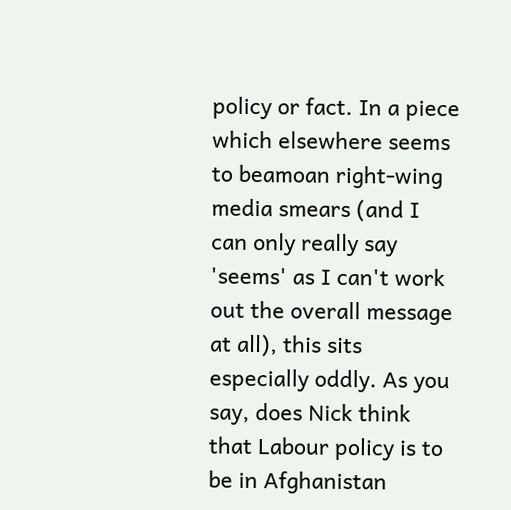policy or fact. In a piece which elsewhere seems to beamoan right-wing media smears (and I can only really say 'seems' as I can't work out the overall message at all), this sits especially oddly. As you say, does Nick think that Labour policy is to be in Afghanistan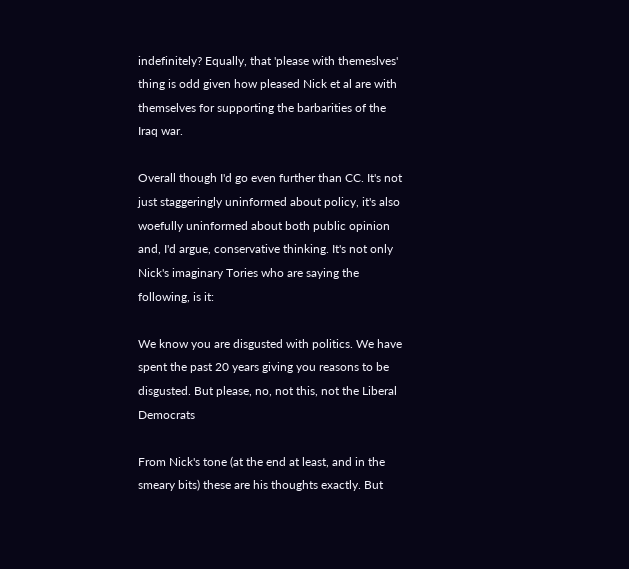indefinitely? Equally, that 'please with themeslves' thing is odd given how pleased Nick et al are with themselves for supporting the barbarities of the Iraq war.

Overall though I'd go even further than CC. It's not just staggeringly uninformed about policy, it's also woefully uninformed about both public opinion and, I'd argue, conservative thinking. It's not only Nick's imaginary Tories who are saying the following, is it:

We know you are disgusted with politics. We have spent the past 20 years giving you reasons to be disgusted. But please, no, not this, not the Liberal Democrats

From Nick's tone (at the end at least, and in the smeary bits) these are his thoughts exactly. But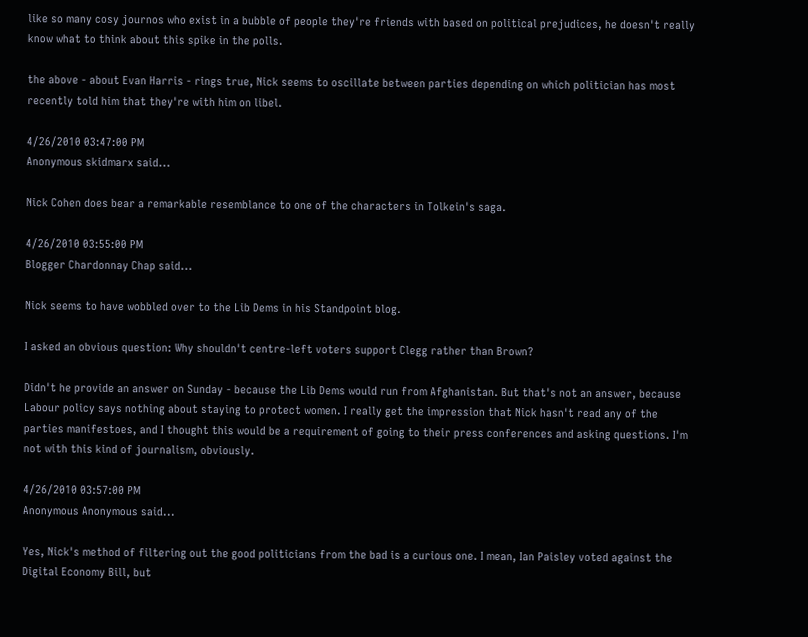like so many cosy journos who exist in a bubble of people they're friends with based on political prejudices, he doesn't really know what to think about this spike in the polls.

the above - about Evan Harris - rings true, Nick seems to oscillate between parties depending on which politician has most recently told him that they're with him on libel.

4/26/2010 03:47:00 PM
Anonymous skidmarx said...

Nick Cohen does bear a remarkable resemblance to one of the characters in Tolkein's saga.

4/26/2010 03:55:00 PM
Blogger Chardonnay Chap said...

Nick seems to have wobbled over to the Lib Dems in his Standpoint blog.

I asked an obvious question: Why shouldn't centre-left voters support Clegg rather than Brown?

Didn't he provide an answer on Sunday - because the Lib Dems would run from Afghanistan. But that's not an answer, because Labour policy says nothing about staying to protect women. I really get the impression that Nick hasn't read any of the parties manifestoes, and I thought this would be a requirement of going to their press conferences and asking questions. I'm not with this kind of journalism, obviously.

4/26/2010 03:57:00 PM
Anonymous Anonymous said...

Yes, Nick's method of filtering out the good politicians from the bad is a curious one. I mean, Ian Paisley voted against the Digital Economy Bill, but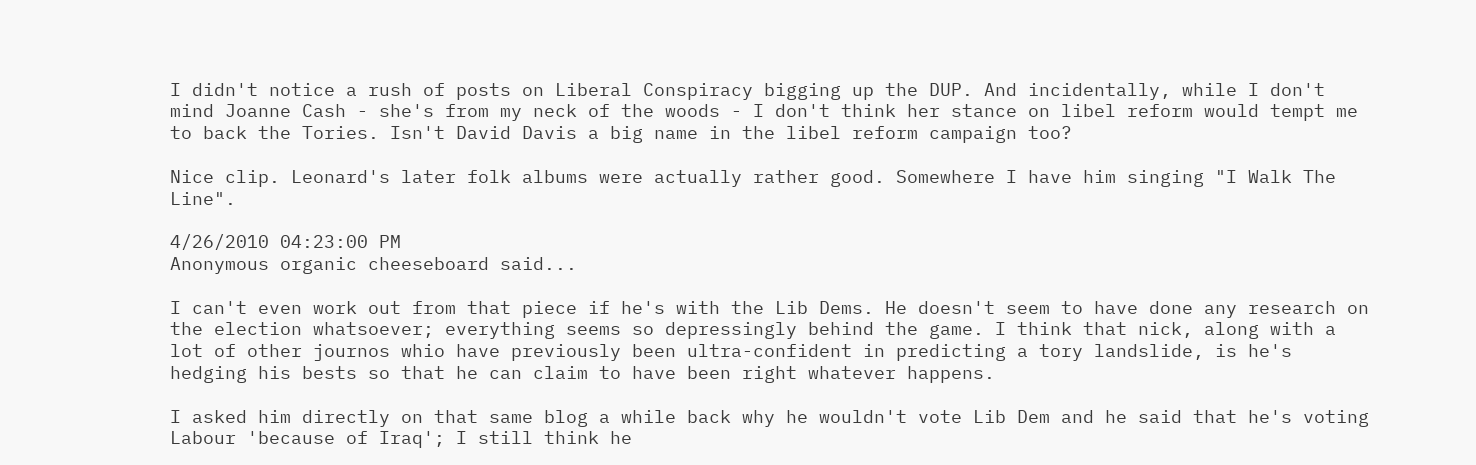I didn't notice a rush of posts on Liberal Conspiracy bigging up the DUP. And incidentally, while I don't mind Joanne Cash - she's from my neck of the woods - I don't think her stance on libel reform would tempt me to back the Tories. Isn't David Davis a big name in the libel reform campaign too?

Nice clip. Leonard's later folk albums were actually rather good. Somewhere I have him singing "I Walk The Line".

4/26/2010 04:23:00 PM
Anonymous organic cheeseboard said...

I can't even work out from that piece if he's with the Lib Dems. He doesn't seem to have done any research on the election whatsoever; everything seems so depressingly behind the game. I think that nick, along with a lot of other journos whio have previously been ultra-confident in predicting a tory landslide, is he's hedging his bests so that he can claim to have been right whatever happens.

I asked him directly on that same blog a while back why he wouldn't vote Lib Dem and he said that he's voting Labour 'because of Iraq'; I still think he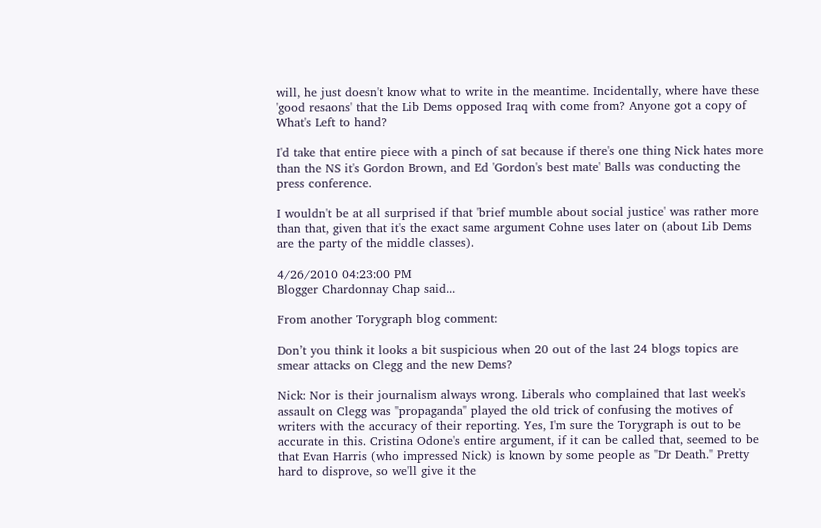will, he just doesn't know what to write in the meantime. Incidentally, where have these 'good resaons' that the Lib Dems opposed Iraq with come from? Anyone got a copy of What's Left to hand?

I'd take that entire piece with a pinch of sat because if there's one thing Nick hates more than the NS it's Gordon Brown, and Ed 'Gordon's best mate' Balls was conducting the press conference.

I wouldn't be at all surprised if that 'brief mumble about social justice' was rather more than that, given that it's the exact same argument Cohne uses later on (about Lib Dems are the party of the middle classes).

4/26/2010 04:23:00 PM
Blogger Chardonnay Chap said...

From another Torygraph blog comment:

Don’t you think it looks a bit suspicious when 20 out of the last 24 blogs topics are smear attacks on Clegg and the new Dems?

Nick: Nor is their journalism always wrong. Liberals who complained that last week's assault on Clegg was "propaganda" played the old trick of confusing the motives of writers with the accuracy of their reporting. Yes, I'm sure the Torygraph is out to be accurate in this. Cristina Odone's entire argument, if it can be called that, seemed to be that Evan Harris (who impressed Nick) is known by some people as "Dr Death." Pretty hard to disprove, so we'll give it the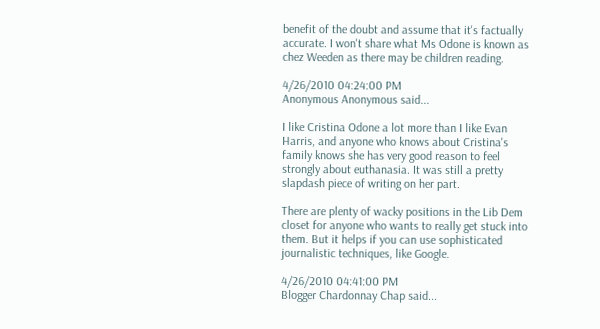benefit of the doubt and assume that it's factually accurate. I won't share what Ms Odone is known as chez Weeden as there may be children reading.

4/26/2010 04:24:00 PM
Anonymous Anonymous said...

I like Cristina Odone a lot more than I like Evan Harris, and anyone who knows about Cristina's family knows she has very good reason to feel strongly about euthanasia. It was still a pretty slapdash piece of writing on her part.

There are plenty of wacky positions in the Lib Dem closet for anyone who wants to really get stuck into them. But it helps if you can use sophisticated journalistic techniques, like Google.

4/26/2010 04:41:00 PM
Blogger Chardonnay Chap said...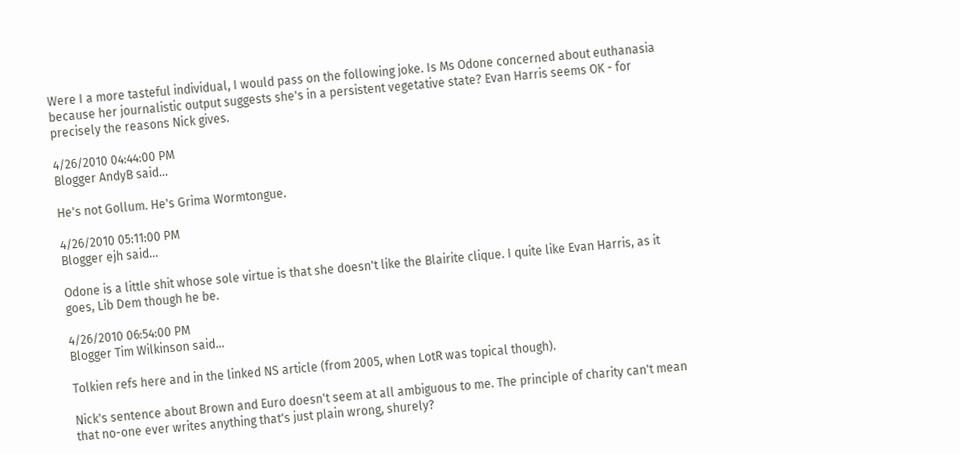Were I a more tasteful individual, I would pass on the following joke. Is Ms Odone concerned about euthanasia because her journalistic output suggests she's in a persistent vegetative state? Evan Harris seems OK - for precisely the reasons Nick gives.

4/26/2010 04:44:00 PM
Blogger AndyB said...

He's not Gollum. He's Grima Wormtongue.

4/26/2010 05:11:00 PM
Blogger ejh said...

Odone is a little shit whose sole virtue is that she doesn't like the Blairite clique. I quite like Evan Harris, as it goes, Lib Dem though he be.

4/26/2010 06:54:00 PM
Blogger Tim Wilkinson said...

Tolkien refs here and in the linked NS article (from 2005, when LotR was topical though).

Nick's sentence about Brown and Euro doesn't seem at all ambiguous to me. The principle of charity can't mean that no-one ever writes anything that's just plain wrong, shurely?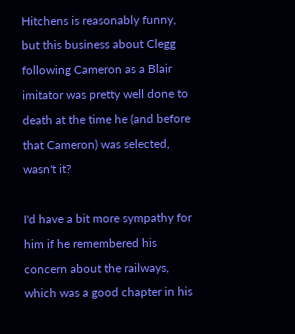Hitchens is reasonably funny, but this business about Clegg following Cameron as a Blair imitator was pretty well done to death at the time he (and before that Cameron) was selected, wasn't it?

I'd have a bit more sympathy for him if he remembered his concern about the railways, which was a good chapter in his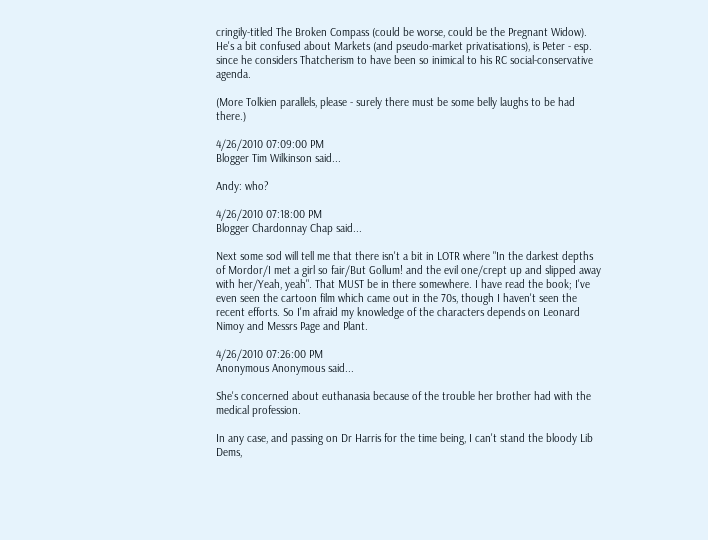cringily-titled The Broken Compass (could be worse, could be the Pregnant Widow). He's a bit confused about Markets (and pseudo-market privatisations), is Peter - esp. since he considers Thatcherism to have been so inimical to his RC social-conservative agenda.

(More Tolkien parallels, please - surely there must be some belly laughs to be had there.)

4/26/2010 07:09:00 PM
Blogger Tim Wilkinson said...

Andy: who?

4/26/2010 07:18:00 PM
Blogger Chardonnay Chap said...

Next some sod will tell me that there isn't a bit in LOTR where "In the darkest depths of Mordor/I met a girl so fair/But Gollum! and the evil one/crept up and slipped away with her/Yeah, yeah". That MUST be in there somewhere. I have read the book; I've even seen the cartoon film which came out in the 70s, though I haven't seen the recent efforts. So I'm afraid my knowledge of the characters depends on Leonard Nimoy and Messrs Page and Plant.

4/26/2010 07:26:00 PM
Anonymous Anonymous said...

She's concerned about euthanasia because of the trouble her brother had with the medical profession.

In any case, and passing on Dr Harris for the time being, I can't stand the bloody Lib Dems,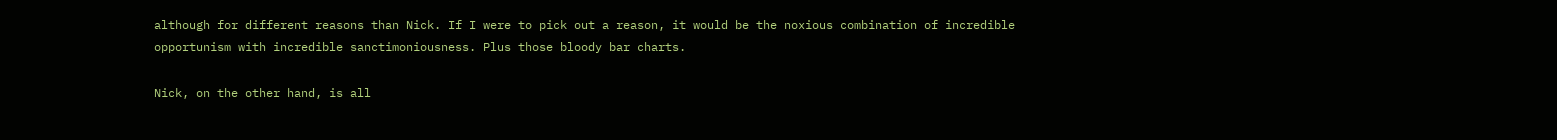although for different reasons than Nick. If I were to pick out a reason, it would be the noxious combination of incredible opportunism with incredible sanctimoniousness. Plus those bloody bar charts.

Nick, on the other hand, is all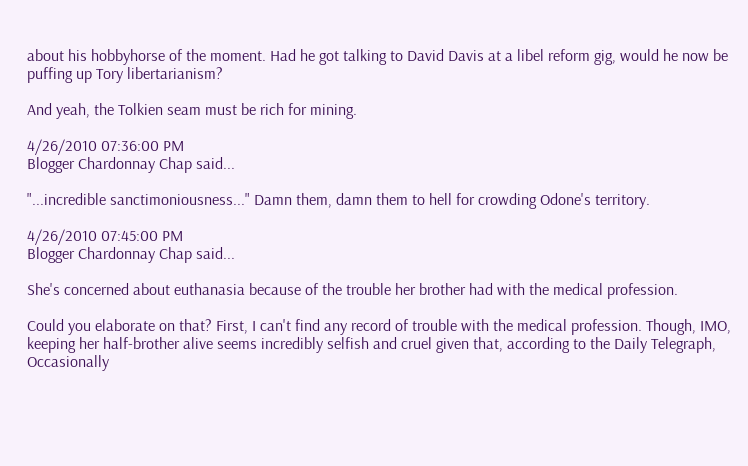about his hobbyhorse of the moment. Had he got talking to David Davis at a libel reform gig, would he now be puffing up Tory libertarianism?

And yeah, the Tolkien seam must be rich for mining.

4/26/2010 07:36:00 PM
Blogger Chardonnay Chap said...

"...incredible sanctimoniousness..." Damn them, damn them to hell for crowding Odone's territory.

4/26/2010 07:45:00 PM
Blogger Chardonnay Chap said...

She's concerned about euthanasia because of the trouble her brother had with the medical profession.

Could you elaborate on that? First, I can't find any record of trouble with the medical profession. Though, IMO, keeping her half-brother alive seems incredibly selfish and cruel given that, according to the Daily Telegraph, Occasionally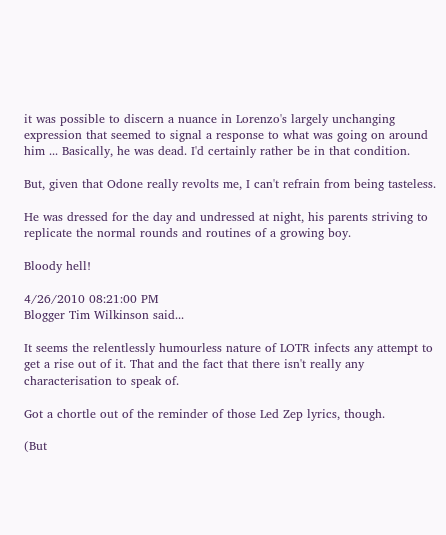it was possible to discern a nuance in Lorenzo's largely unchanging expression that seemed to signal a response to what was going on around him ... Basically, he was dead. I'd certainly rather be in that condition.

But, given that Odone really revolts me, I can't refrain from being tasteless.

He was dressed for the day and undressed at night, his parents striving to replicate the normal rounds and routines of a growing boy.

Bloody hell!

4/26/2010 08:21:00 PM
Blogger Tim Wilkinson said...

It seems the relentlessly humourless nature of LOTR infects any attempt to get a rise out of it. That and the fact that there isn't really any characterisation to speak of.

Got a chortle out of the reminder of those Led Zep lyrics, though.

(But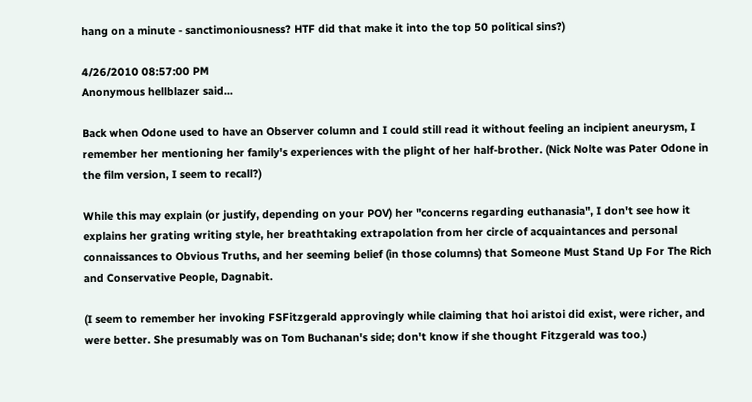hang on a minute - sanctimoniousness? HTF did that make it into the top 50 political sins?)

4/26/2010 08:57:00 PM
Anonymous hellblazer said...

Back when Odone used to have an Observer column and I could still read it without feeling an incipient aneurysm, I remember her mentioning her family's experiences with the plight of her half-brother. (Nick Nolte was Pater Odone in the film version, I seem to recall?)

While this may explain (or justify, depending on your POV) her "concerns regarding euthanasia", I don't see how it explains her grating writing style, her breathtaking extrapolation from her circle of acquaintances and personal connaissances to Obvious Truths, and her seeming belief (in those columns) that Someone Must Stand Up For The Rich and Conservative People, Dagnabit.

(I seem to remember her invoking FSFitzgerald approvingly while claiming that hoi aristoi did exist, were richer, and were better. She presumably was on Tom Buchanan's side; don't know if she thought Fitzgerald was too.)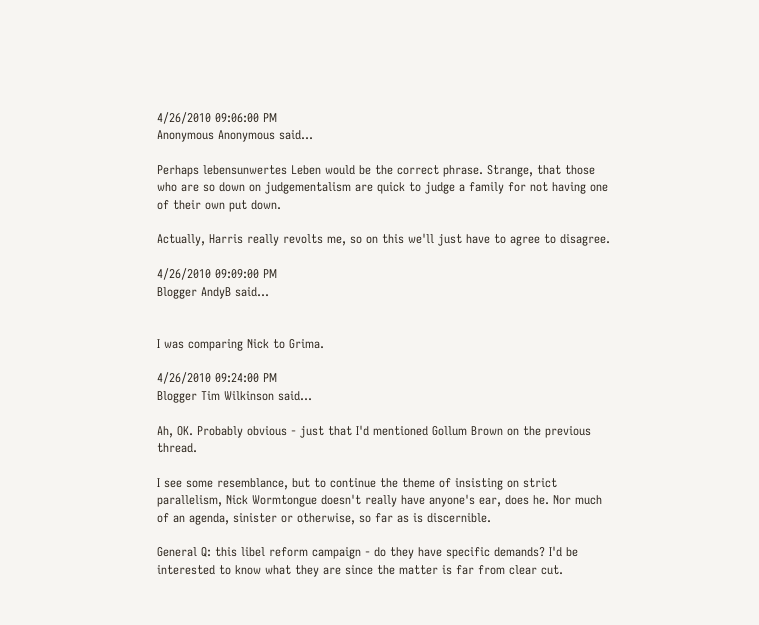4/26/2010 09:06:00 PM
Anonymous Anonymous said...

Perhaps lebensunwertes Leben would be the correct phrase. Strange, that those who are so down on judgementalism are quick to judge a family for not having one of their own put down.

Actually, Harris really revolts me, so on this we'll just have to agree to disagree.

4/26/2010 09:09:00 PM
Blogger AndyB said...


I was comparing Nick to Grima.

4/26/2010 09:24:00 PM
Blogger Tim Wilkinson said...

Ah, OK. Probably obvious - just that I'd mentioned Gollum Brown on the previous thread.

I see some resemblance, but to continue the theme of insisting on strict parallelism, Nick Wormtongue doesn't really have anyone's ear, does he. Nor much of an agenda, sinister or otherwise, so far as is discernible.

General Q: this libel reform campaign - do they have specific demands? I'd be interested to know what they are since the matter is far from clear cut.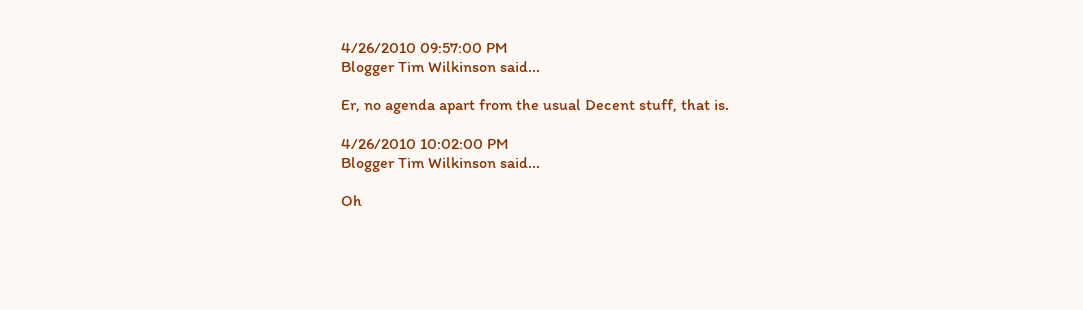4/26/2010 09:57:00 PM
Blogger Tim Wilkinson said...

Er, no agenda apart from the usual Decent stuff, that is.

4/26/2010 10:02:00 PM
Blogger Tim Wilkinson said...

Oh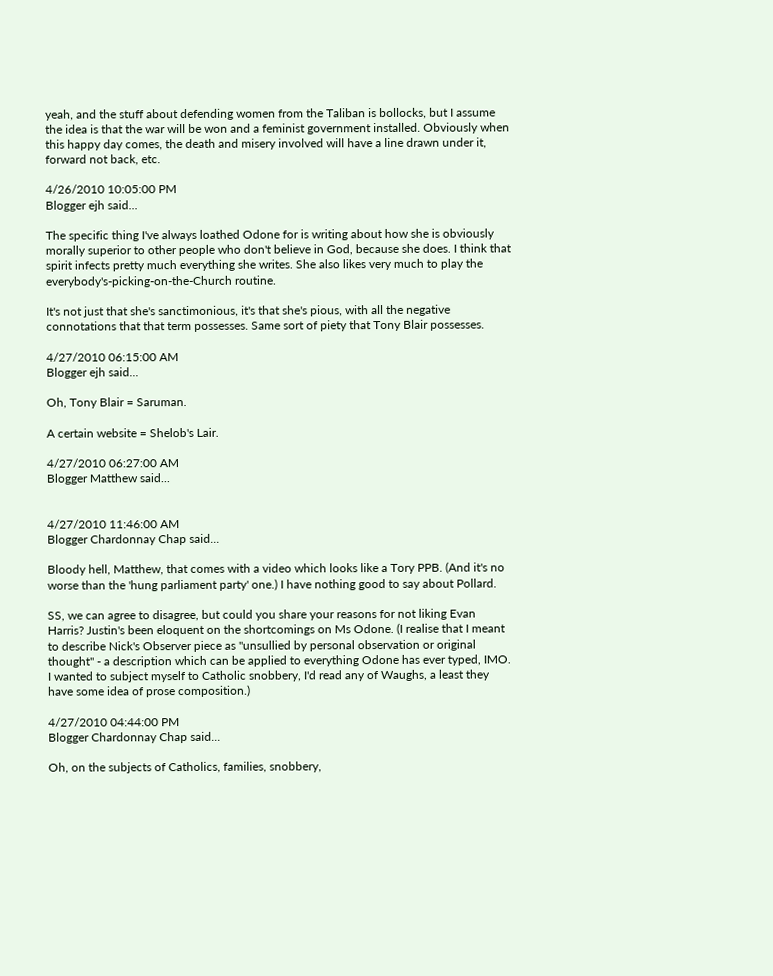yeah, and the stuff about defending women from the Taliban is bollocks, but I assume the idea is that the war will be won and a feminist government installed. Obviously when this happy day comes, the death and misery involved will have a line drawn under it, forward not back, etc.

4/26/2010 10:05:00 PM
Blogger ejh said...

The specific thing I've always loathed Odone for is writing about how she is obviously morally superior to other people who don't believe in God, because she does. I think that spirit infects pretty much everything she writes. She also likes very much to play the everybody's-picking-on-the-Church routine.

It's not just that she's sanctimonious, it's that she's pious, with all the negative connotations that that term possesses. Same sort of piety that Tony Blair possesses.

4/27/2010 06:15:00 AM
Blogger ejh said...

Oh, Tony Blair = Saruman.

A certain website = Shelob's Lair.

4/27/2010 06:27:00 AM
Blogger Matthew said...


4/27/2010 11:46:00 AM
Blogger Chardonnay Chap said...

Bloody hell, Matthew, that comes with a video which looks like a Tory PPB. (And it's no worse than the 'hung parliament party' one.) I have nothing good to say about Pollard.

SS, we can agree to disagree, but could you share your reasons for not liking Evan Harris? Justin's been eloquent on the shortcomings on Ms Odone. (I realise that I meant to describe Nick's Observer piece as "unsullied by personal observation or original thought" - a description which can be applied to everything Odone has ever typed, IMO. I wanted to subject myself to Catholic snobbery, I'd read any of Waughs, a least they have some idea of prose composition.)

4/27/2010 04:44:00 PM
Blogger Chardonnay Chap said...

Oh, on the subjects of Catholics, families, snobbery,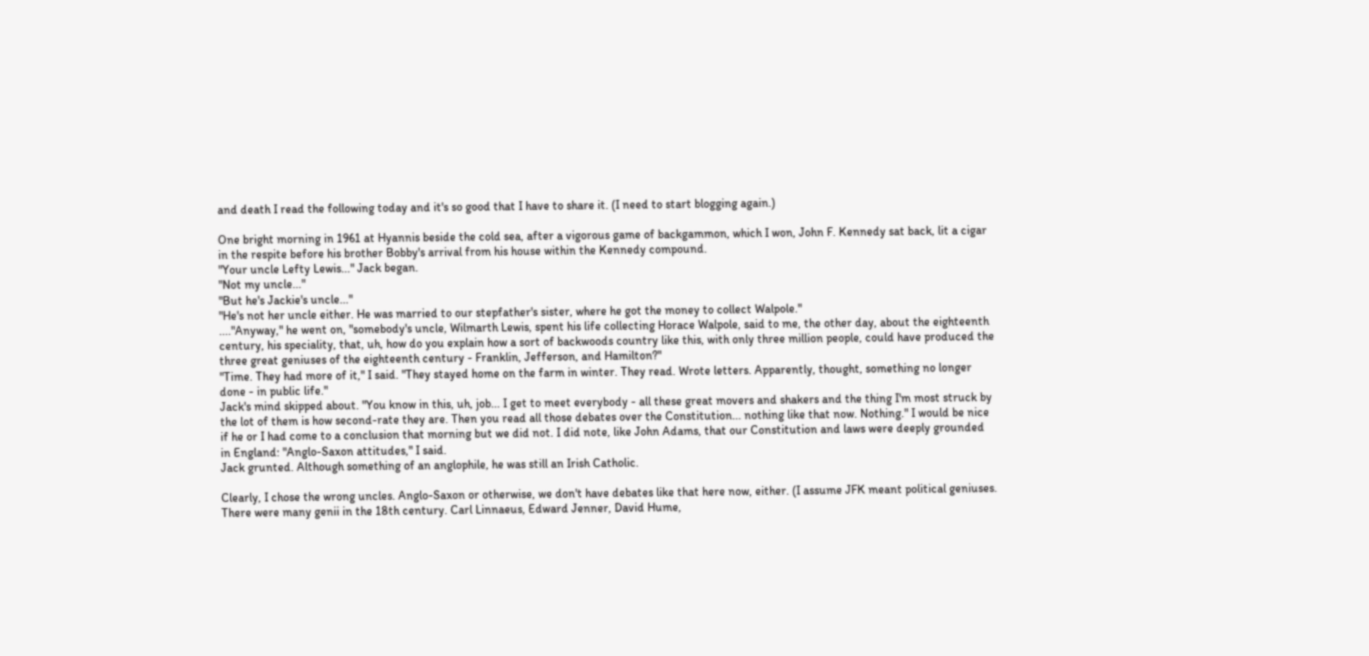and death I read the following today and it's so good that I have to share it. (I need to start blogging again.)

One bright morning in 1961 at Hyannis beside the cold sea, after a vigorous game of backgammon, which I won, John F. Kennedy sat back, lit a cigar in the respite before his brother Bobby's arrival from his house within the Kennedy compound.
"Your uncle Lefty Lewis..." Jack began.
"Not my uncle..."
"But he's Jackie's uncle..."
"He's not her uncle either. He was married to our stepfather's sister, where he got the money to collect Walpole."
...."Anyway," he went on, "somebody's uncle, Wilmarth Lewis, spent his life collecting Horace Walpole, said to me, the other day, about the eighteenth century, his speciality, that, uh, how do you explain how a sort of backwoods country like this, with only three million people, could have produced the three great geniuses of the eighteenth century - Franklin, Jefferson, and Hamilton?"
"Time. They had more of it," I said. "They stayed home on the farm in winter. They read. Wrote letters. Apparently, thought, something no longer done - in public life."
Jack's mind skipped about. "You know in this, uh, job... I get to meet everybody - all these great movers and shakers and the thing I'm most struck by the lot of them is how second-rate they are. Then you read all those debates over the Constitution... nothing like that now. Nothing." I would be nice if he or I had come to a conclusion that morning but we did not. I did note, like John Adams, that our Constitution and laws were deeply grounded in England: "Anglo-Saxon attitudes," I said.
Jack grunted. Although something of an anglophile, he was still an Irish Catholic.

Clearly, I chose the wrong uncles. Anglo-Saxon or otherwise, we don't have debates like that here now, either. (I assume JFK meant political geniuses. There were many genii in the 18th century. Carl Linnaeus, Edward Jenner, David Hume,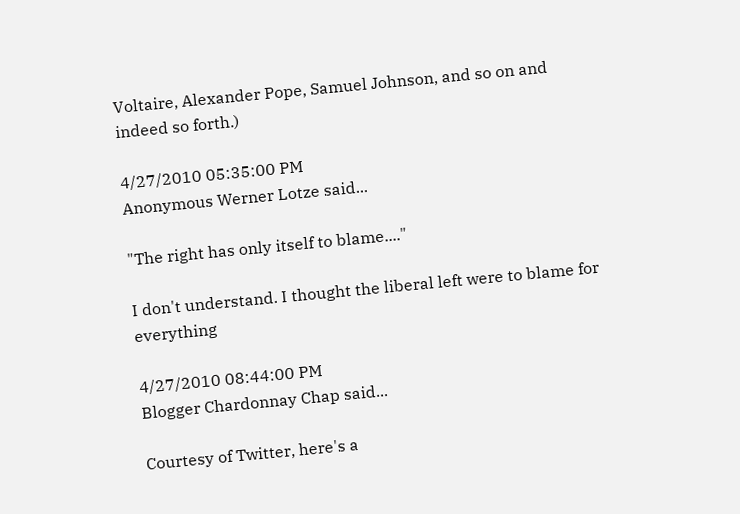Voltaire, Alexander Pope, Samuel Johnson, and so on and indeed so forth.)

4/27/2010 05:35:00 PM
Anonymous Werner Lotze said...

"The right has only itself to blame...."

I don't understand. I thought the liberal left were to blame for everything

4/27/2010 08:44:00 PM
Blogger Chardonnay Chap said...

Courtesy of Twitter, here's a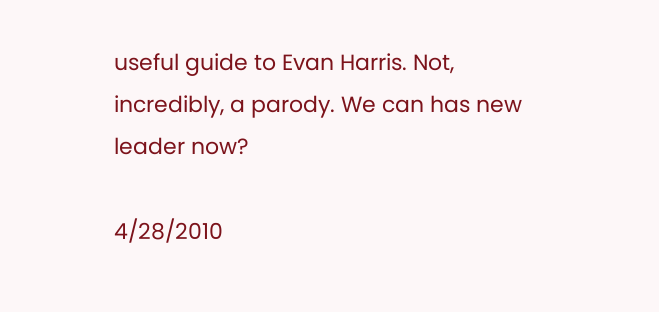useful guide to Evan Harris. Not, incredibly, a parody. We can has new leader now?

4/28/2010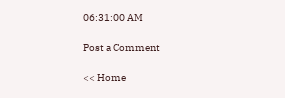06:31:00 AM

Post a Comment

<< Home